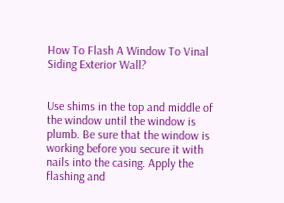How To Flash A Window To Vinal Siding Exterior Wall?


Use shims in the top and middle of the window until the window is plumb. Be sure that the window is working before you secure it with nails into the casing. Apply the flashing and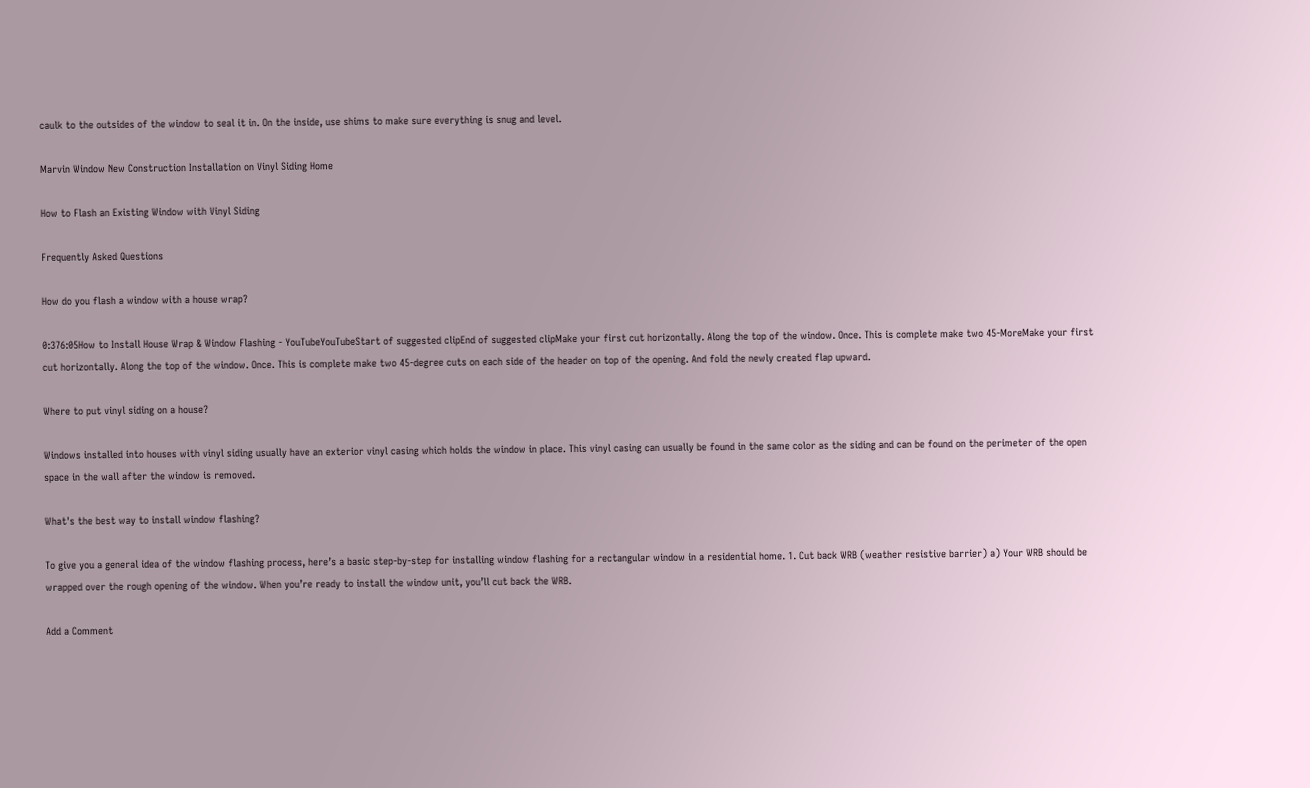caulk to the outsides of the window to seal it in. On the inside, use shims to make sure everything is snug and level.

Marvin Window New Construction Installation on Vinyl Siding Home

How to Flash an Existing Window with Vinyl Siding

Frequently Asked Questions

How do you flash a window with a house wrap?

0:376:05How to Install House Wrap & Window Flashing - YouTubeYouTubeStart of suggested clipEnd of suggested clipMake your first cut horizontally. Along the top of the window. Once. This is complete make two 45-MoreMake your first cut horizontally. Along the top of the window. Once. This is complete make two 45-degree cuts on each side of the header on top of the opening. And fold the newly created flap upward.

Where to put vinyl siding on a house?

Windows installed into houses with vinyl siding usually have an exterior vinyl casing which holds the window in place. This vinyl casing can usually be found in the same color as the siding and can be found on the perimeter of the open space in the wall after the window is removed.

What's the best way to install window flashing?

To give you a general idea of the window flashing process, here’s a basic step-by-step for installing window flashing for a rectangular window in a residential home. 1. Cut back WRB (weather resistive barrier) a) Your WRB should be wrapped over the rough opening of the window. When you’re ready to install the window unit, you’ll cut back the WRB.

Add a Comment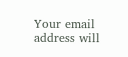Your email address will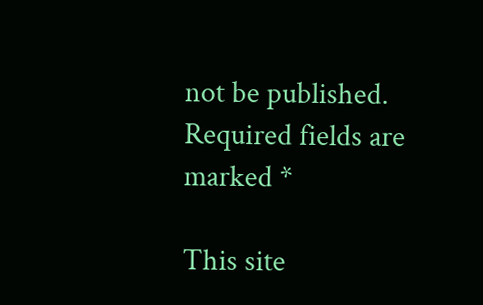not be published. Required fields are marked *

This site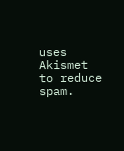uses Akismet to reduce spam.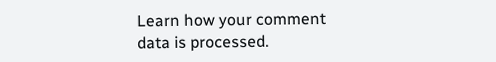Learn how your comment data is processed.